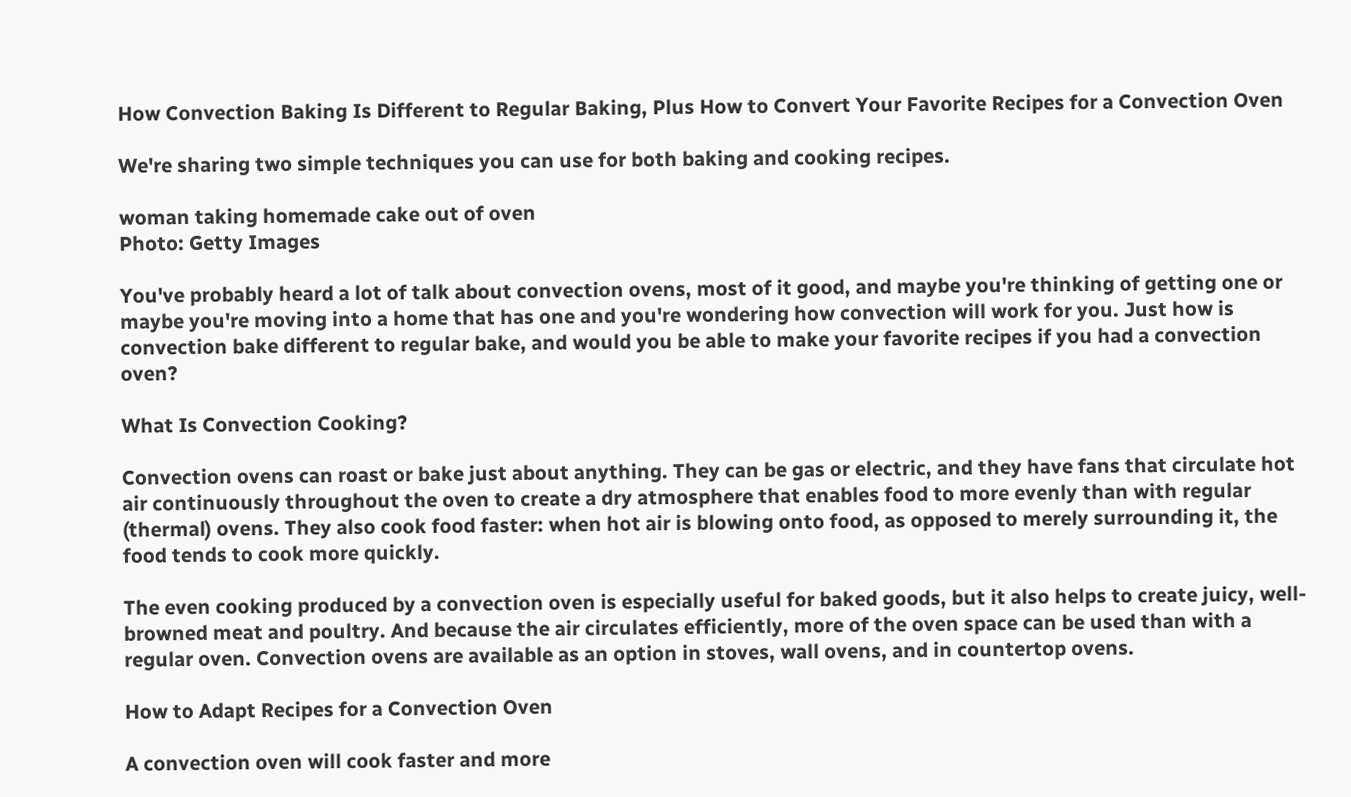How Convection Baking Is Different to Regular Baking, Plus How to Convert Your Favorite Recipes for a Convection Oven

We're sharing two simple techniques you can use for both baking and cooking recipes.

woman taking homemade cake out of oven
Photo: Getty Images

You've probably heard a lot of talk about convection ovens, most of it good, and maybe you're thinking of getting one or maybe you're moving into a home that has one and you're wondering how convection will work for you. Just how is convection bake different to regular bake, and would you be able to make your favorite recipes if you had a convection oven?

What Is Convection Cooking?

Convection ovens can roast or bake just about anything. They can be gas or electric, and they have fans that circulate hot air continuously throughout the oven to create a dry atmosphere that enables food to more evenly than with regular (thermal) ovens. They also cook food faster: when hot air is blowing onto food, as opposed to merely surrounding it, the food tends to cook more quickly.

The even cooking produced by a convection oven is especially useful for baked goods, but it also helps to create juicy, well-browned meat and poultry. And because the air circulates efficiently, more of the oven space can be used than with a regular oven. Convection ovens are available as an option in stoves, wall ovens, and in countertop ovens.

How to Adapt Recipes for a Convection Oven

A convection oven will cook faster and more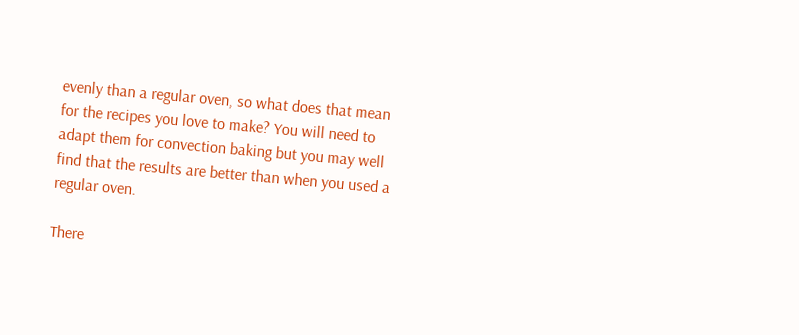evenly than a regular oven, so what does that mean for the recipes you love to make? You will need to adapt them for convection baking but you may well find that the results are better than when you used a regular oven.

There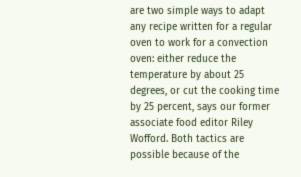are two simple ways to adapt any recipe written for a regular oven to work for a convection oven: either reduce the temperature by about 25 degrees, or cut the cooking time by 25 percent, says our former associate food editor Riley Wofford. Both tactics are possible because of the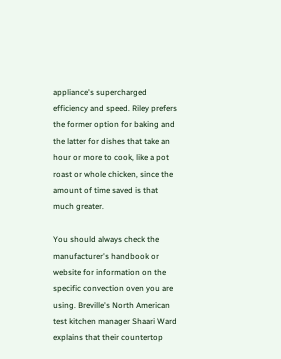appliance's supercharged efficiency and speed. Riley prefers the former option for baking and the latter for dishes that take an hour or more to cook, like a pot roast or whole chicken, since the amount of time saved is that much greater.

You should always check the manufacturer's handbook or website for information on the specific convection oven you are using. Breville's North American test kitchen manager Shaari Ward explains that their countertop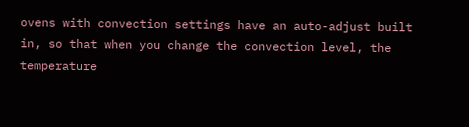ovens with convection settings have an auto-adjust built in, so that when you change the convection level, the temperature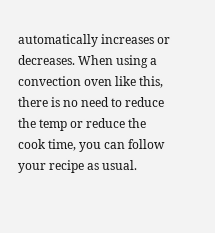automatically increases or decreases. When using a convection oven like this, there is no need to reduce the temp or reduce the cook time, you can follow your recipe as usual.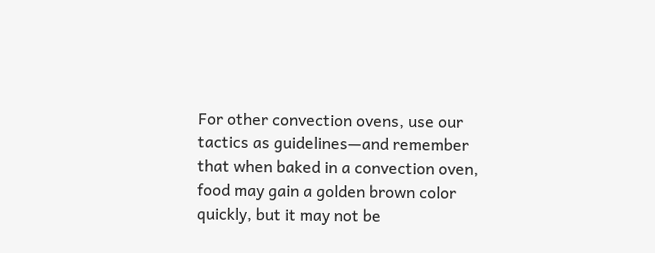For other convection ovens, use our tactics as guidelines—and remember that when baked in a convection oven, food may gain a golden brown color quickly, but it may not be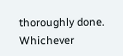thoroughly done. Whichever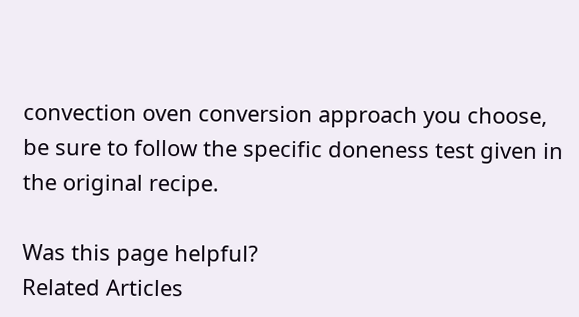convection oven conversion approach you choose, be sure to follow the specific doneness test given in the original recipe.

Was this page helpful?
Related Articles